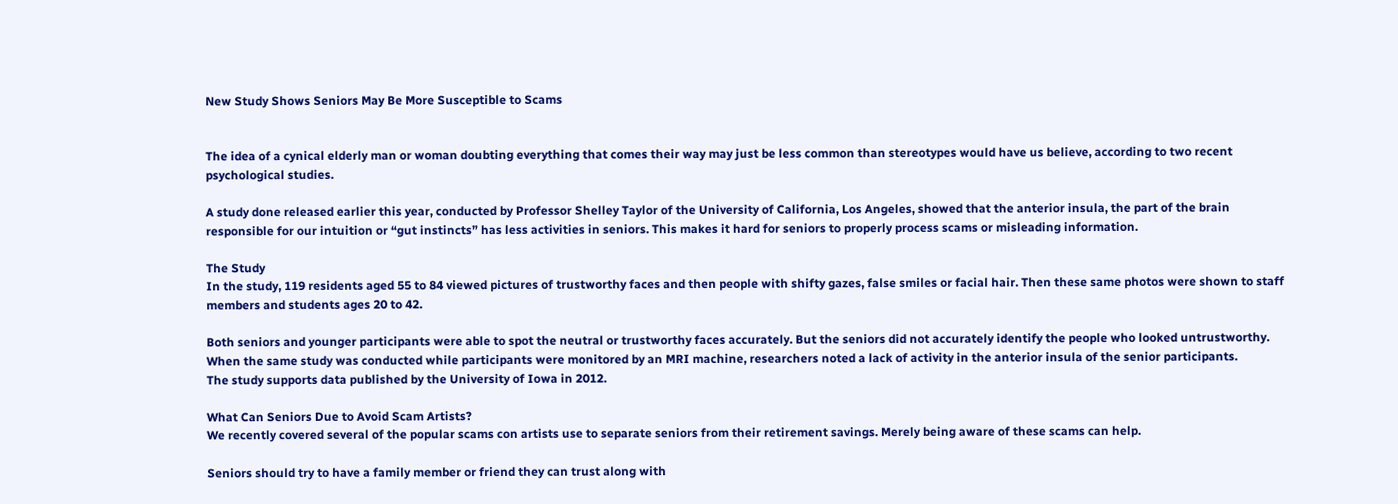New Study Shows Seniors May Be More Susceptible to Scams


The idea of a cynical elderly man or woman doubting everything that comes their way may just be less common than stereotypes would have us believe, according to two recent psychological studies.

A study done released earlier this year, conducted by Professor Shelley Taylor of the University of California, Los Angeles, showed that the anterior insula, the part of the brain responsible for our intuition or “gut instincts” has less activities in seniors. This makes it hard for seniors to properly process scams or misleading information.

The Study
In the study, 119 residents aged 55 to 84 viewed pictures of trustworthy faces and then people with shifty gazes, false smiles or facial hair. Then these same photos were shown to staff members and students ages 20 to 42.

Both seniors and younger participants were able to spot the neutral or trustworthy faces accurately. But the seniors did not accurately identify the people who looked untrustworthy. When the same study was conducted while participants were monitored by an MRI machine, researchers noted a lack of activity in the anterior insula of the senior participants.
The study supports data published by the University of Iowa in 2012.

What Can Seniors Due to Avoid Scam Artists?
We recently covered several of the popular scams con artists use to separate seniors from their retirement savings. Merely being aware of these scams can help.

Seniors should try to have a family member or friend they can trust along with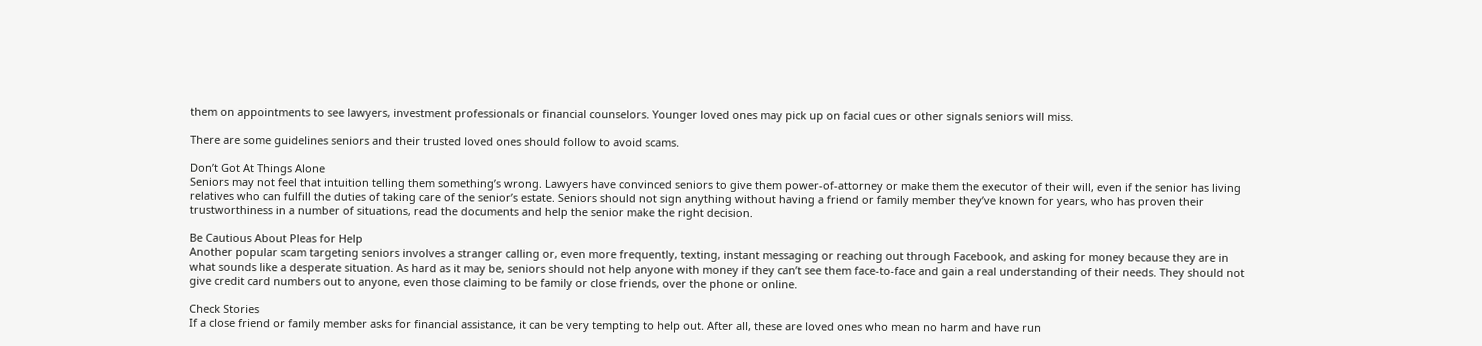them on appointments to see lawyers, investment professionals or financial counselors. Younger loved ones may pick up on facial cues or other signals seniors will miss.

There are some guidelines seniors and their trusted loved ones should follow to avoid scams.

Don’t Got At Things Alone
Seniors may not feel that intuition telling them something’s wrong. Lawyers have convinced seniors to give them power-of-attorney or make them the executor of their will, even if the senior has living relatives who can fulfill the duties of taking care of the senior’s estate. Seniors should not sign anything without having a friend or family member they’ve known for years, who has proven their trustworthiness in a number of situations, read the documents and help the senior make the right decision.

Be Cautious About Pleas for Help
Another popular scam targeting seniors involves a stranger calling or, even more frequently, texting, instant messaging or reaching out through Facebook, and asking for money because they are in what sounds like a desperate situation. As hard as it may be, seniors should not help anyone with money if they can’t see them face-to-face and gain a real understanding of their needs. They should not give credit card numbers out to anyone, even those claiming to be family or close friends, over the phone or online.

Check Stories
If a close friend or family member asks for financial assistance, it can be very tempting to help out. After all, these are loved ones who mean no harm and have run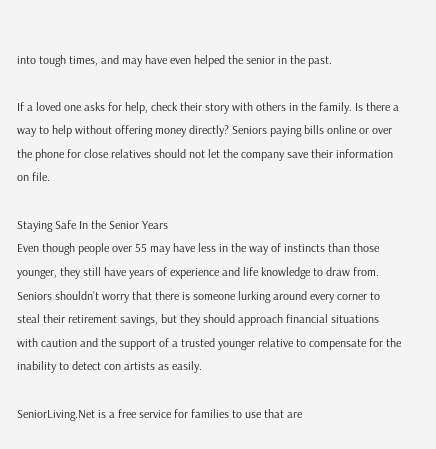into tough times, and may have even helped the senior in the past.

If a loved one asks for help, check their story with others in the family. Is there a way to help without offering money directly? Seniors paying bills online or over the phone for close relatives should not let the company save their information on file.

Staying Safe In the Senior Years
Even though people over 55 may have less in the way of instincts than those younger, they still have years of experience and life knowledge to draw from. Seniors shouldn’t worry that there is someone lurking around every corner to steal their retirement savings, but they should approach financial situations with caution and the support of a trusted younger relative to compensate for the inability to detect con artists as easily.

SeniorLiving.Net is a free service for families to use that are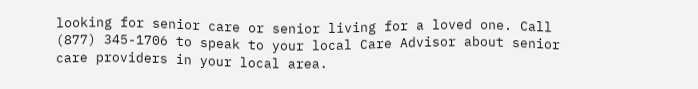looking for senior care or senior living for a loved one. Call (877) 345-1706 to speak to your local Care Advisor about senior care providers in your local area.